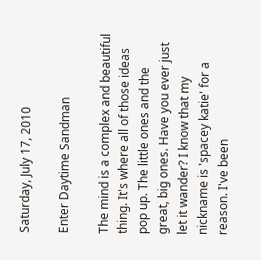Saturday, July 17, 2010

Enter Daytime Sandman

The mind is a complex and beautiful thing. It's where all of those ideas pop up. The little ones and the great, big ones. Have you ever just let it wander? I know that my nickname is 'spacey katie' for a reason. I've been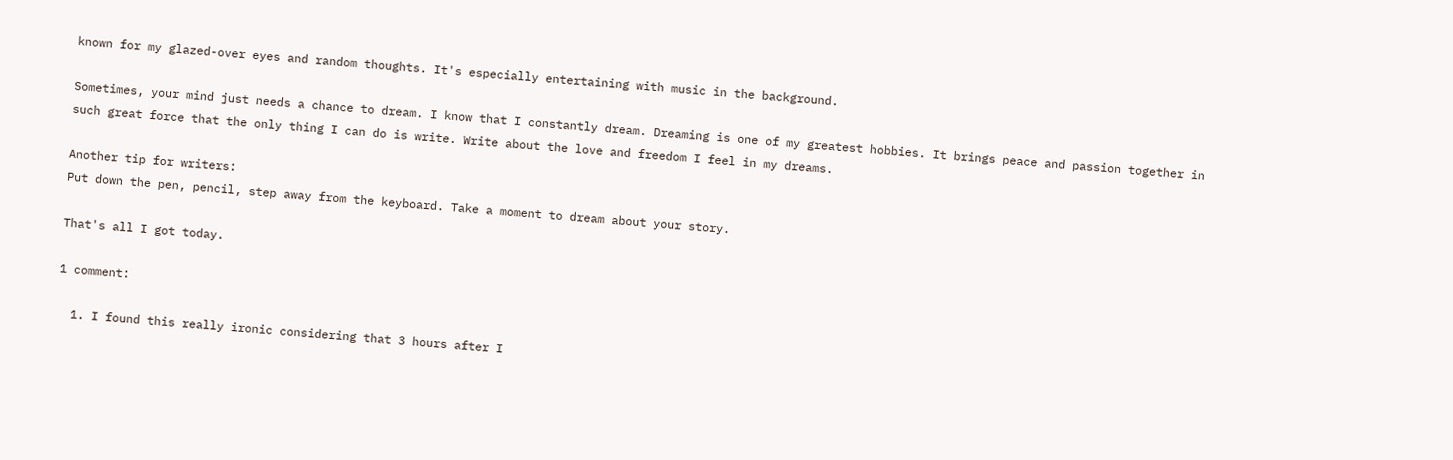known for my glazed-over eyes and random thoughts. It's especially entertaining with music in the background.

Sometimes, your mind just needs a chance to dream. I know that I constantly dream. Dreaming is one of my greatest hobbies. It brings peace and passion together in such great force that the only thing I can do is write. Write about the love and freedom I feel in my dreams.

Another tip for writers:
Put down the pen, pencil, step away from the keyboard. Take a moment to dream about your story.

That's all I got today.

1 comment:

  1. I found this really ironic considering that 3 hours after I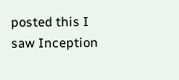posted this I saw Inception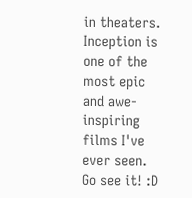in theaters. Inception is one of the most epic and awe-inspiring films I've ever seen. Go see it! :D